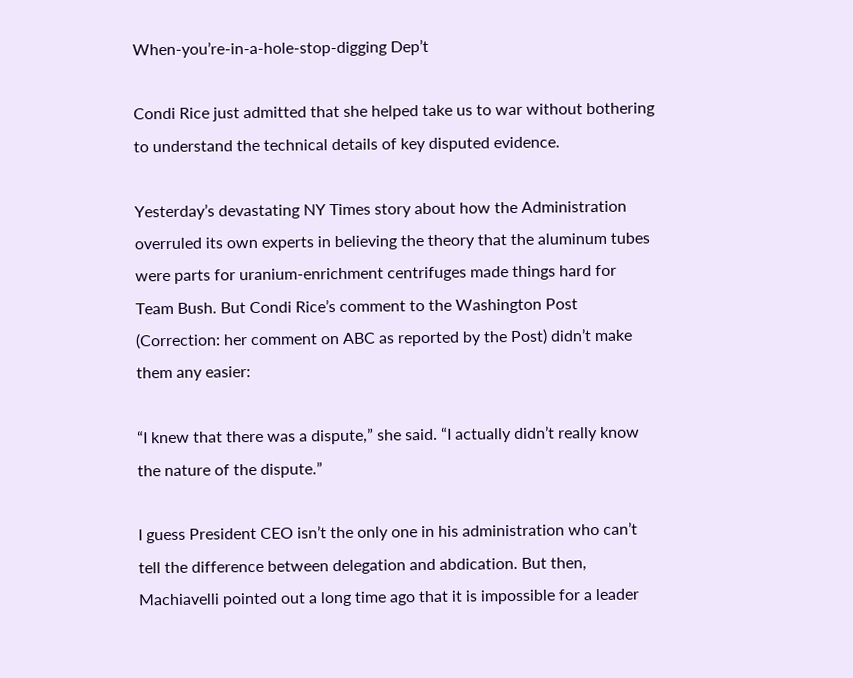When-you’re-in-a-hole-stop-digging Dep’t

Condi Rice just admitted that she helped take us to war without bothering to understand the technical details of key disputed evidence.

Yesterday’s devastating NY Times story about how the Administration overruled its own experts in believing the theory that the aluminum tubes were parts for uranium-enrichment centrifuges made things hard for Team Bush. But Condi Rice’s comment to the Washington Post (Correction: her comment on ABC as reported by the Post) didn’t make them any easier:

“I knew that there was a dispute,” she said. “I actually didn’t really know the nature of the dispute.”

I guess President CEO isn’t the only one in his administration who can’t tell the difference between delegation and abdication. But then, Machiavelli pointed out a long time ago that it is impossible for a leader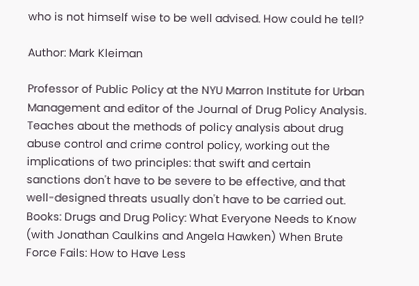who is not himself wise to be well advised. How could he tell?

Author: Mark Kleiman

Professor of Public Policy at the NYU Marron Institute for Urban Management and editor of the Journal of Drug Policy Analysis. Teaches about the methods of policy analysis about drug abuse control and crime control policy, working out the implications of two principles: that swift and certain sanctions don't have to be severe to be effective, and that well-designed threats usually don't have to be carried out. Books: Drugs and Drug Policy: What Everyone Needs to Know (with Jonathan Caulkins and Angela Hawken) When Brute Force Fails: How to Have Less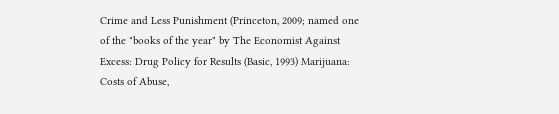Crime and Less Punishment (Princeton, 2009; named one of the "books of the year" by The Economist Against Excess: Drug Policy for Results (Basic, 1993) Marijuana: Costs of Abuse,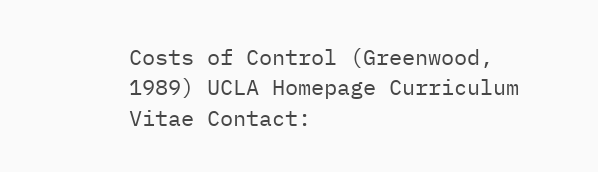Costs of Control (Greenwood, 1989) UCLA Homepage Curriculum Vitae Contact: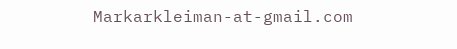Markarkleiman-at-gmail.com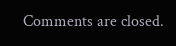Comments are closed.